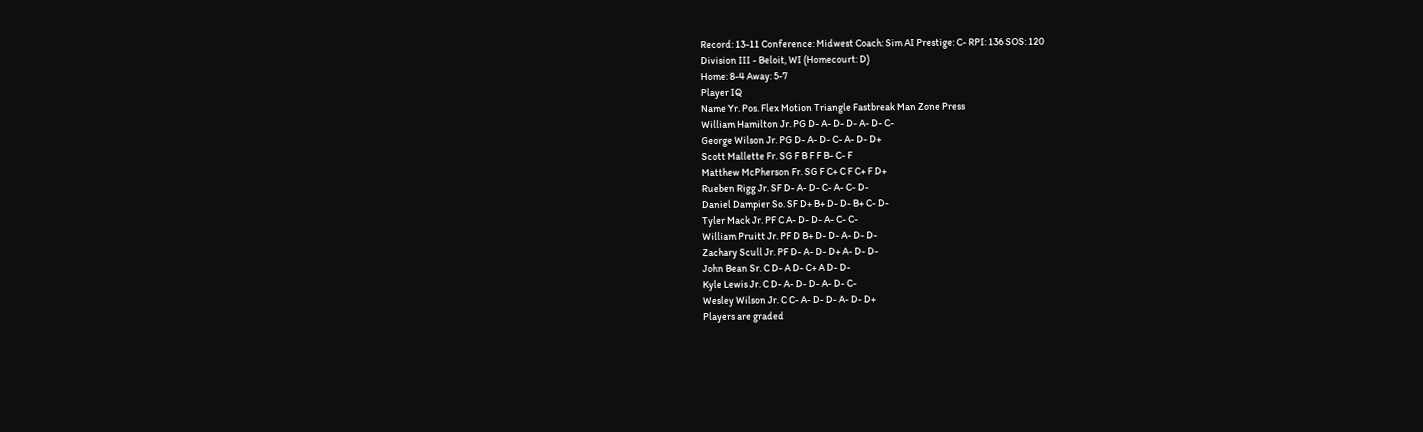Record: 13-11 Conference: Midwest Coach: Sim AI Prestige: C- RPI: 136 SOS: 120
Division III - Beloit, WI (Homecourt: D)
Home: 8-4 Away: 5-7
Player IQ
Name Yr. Pos. Flex Motion Triangle Fastbreak Man Zone Press
William Hamilton Jr. PG D- A- D- D- A- D- C-
George Wilson Jr. PG D- A- D- C- A- D- D+
Scott Mallette Fr. SG F B F F B- C- F
Matthew McPherson Fr. SG F C+ C F C+ F D+
Rueben Rigg Jr. SF D- A- D- C- A- C- D-
Daniel Dampier So. SF D+ B+ D- D- B+ C- D-
Tyler Mack Jr. PF C A- D- D- A- C- C-
William Pruitt Jr. PF D B+ D- D- A- D- D-
Zachary Scull Jr. PF D- A- D- D+ A- D- D-
John Bean Sr. C D- A D- C+ A D- D-
Kyle Lewis Jr. C D- A- D- D- A- D- C-
Wesley Wilson Jr. C C- A- D- D- A- D- D+
Players are graded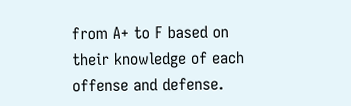from A+ to F based on their knowledge of each offense and defense.